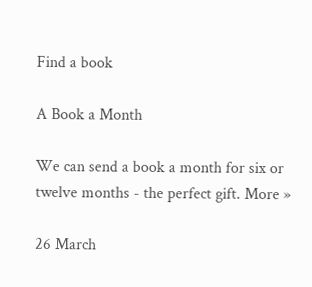Find a book

A Book a Month

We can send a book a month for six or twelve months - the perfect gift. More »

26 March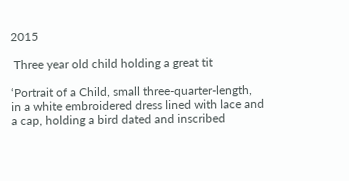2015

 Three year old child holding a great tit

‘Portrait of a Child, small three-quarter-length, in a white embroidered dress lined with lace and a cap, holding a bird dated and inscribed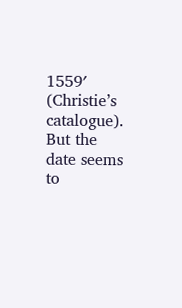1559′ (Christie’s catalogue). But the date seems to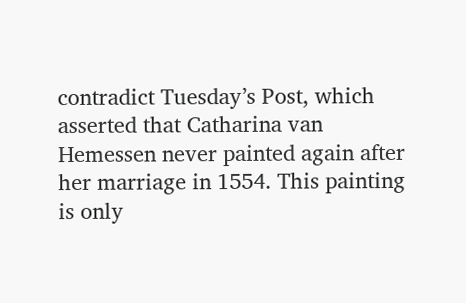contradict Tuesday’s Post, which asserted that Catharina van Hemessen never painted again after her marriage in 1554. This painting is only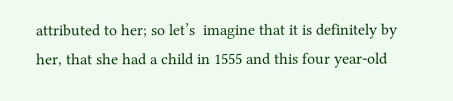attributed to her; so let’s  imagine that it is definitely by her, that she had a child in 1555 and this four year-old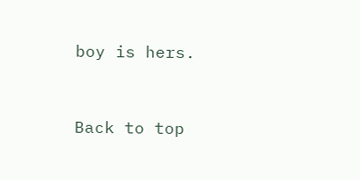boy is hers.


Back to top